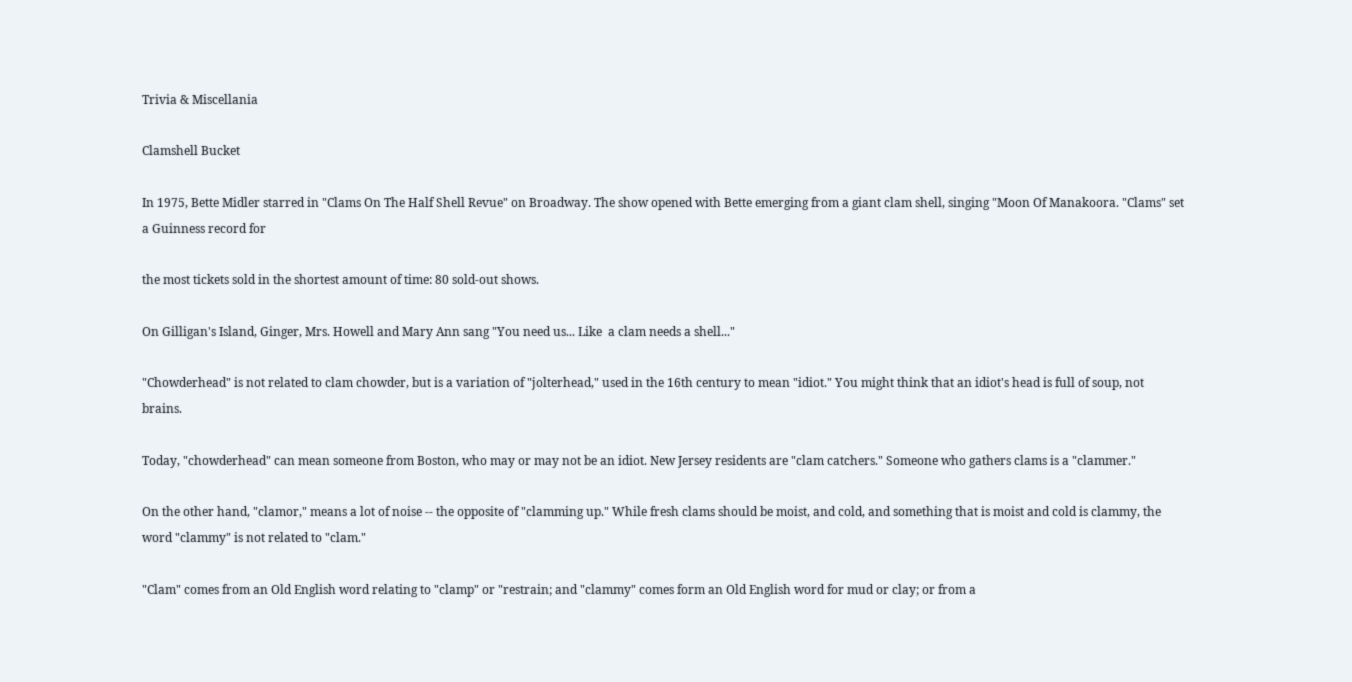Trivia & Miscellania

Clamshell Bucket

In 1975, Bette Midler starred in "Clams On The Half Shell Revue" on Broadway. The show opened with Bette emerging from a giant clam shell, singing "Moon Of Manakoora. "Clams" set a Guinness record for

the most tickets sold in the shortest amount of time: 80 sold-out shows.

On Gilligan's Island, Ginger, Mrs. Howell and Mary Ann sang "You need us... Like  a clam needs a shell..."

"Chowderhead" is not related to clam chowder, but is a variation of "jolterhead," used in the 16th century to mean "idiot." You might think that an idiot's head is full of soup, not brains.

Today, "chowderhead" can mean someone from Boston, who may or may not be an idiot. New Jersey residents are "clam catchers." Someone who gathers clams is a "clammer."

On the other hand, "clamor," means a lot of noise -- the opposite of "clamming up." While fresh clams should be moist, and cold, and something that is moist and cold is clammy, the word "clammy" is not related to "clam."

"Clam" comes from an Old English word relating to "clamp" or "restrain; and "clammy" comes form an Old English word for mud or clay; or from a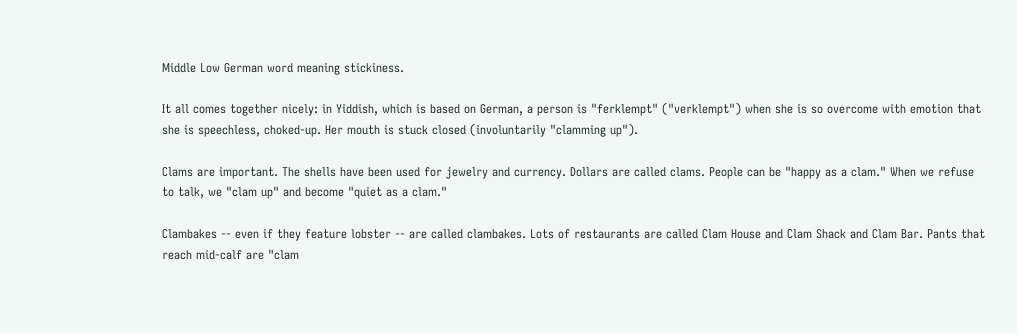Middle Low German word meaning stickiness.

It all comes together nicely: in Yiddish, which is based on German, a person is "ferklempt" ("verklempt") when she is so overcome with emotion that she is speechless, choked-up. Her mouth is stuck closed (involuntarily "clamming up").

Clams are important. The shells have been used for jewelry and currency. Dollars are called clams. People can be "happy as a clam." When we refuse to talk, we "clam up" and become "quiet as a clam."

Clambakes -- even if they feature lobster -- are called clambakes. Lots of restaurants are called Clam House and Clam Shack and Clam Bar. Pants that reach mid-calf are "clam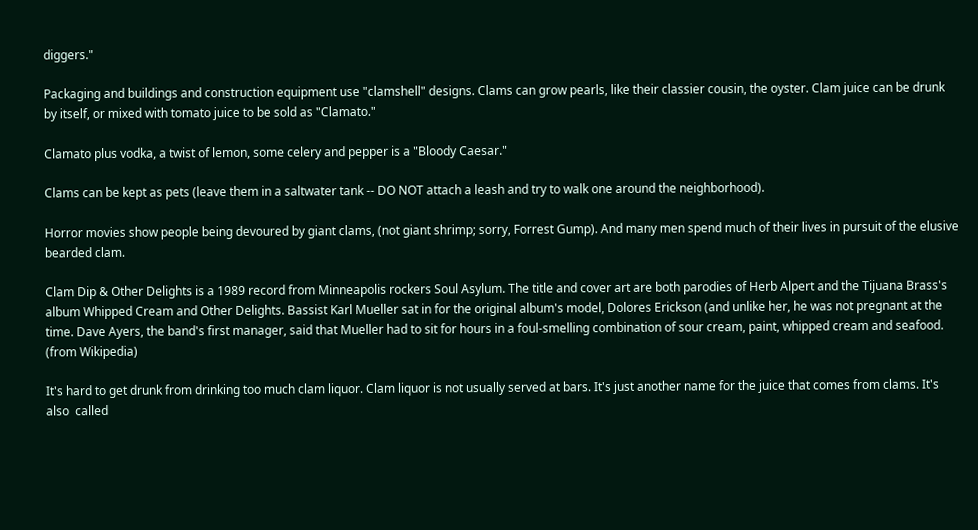diggers."

Packaging and buildings and construction equipment use "clamshell" designs. Clams can grow pearls, like their classier cousin, the oyster. Clam juice can be drunk by itself, or mixed with tomato juice to be sold as "Clamato."

Clamato plus vodka, a twist of lemon, some celery and pepper is a "Bloody Caesar."

Clams can be kept as pets (leave them in a saltwater tank -- DO NOT attach a leash and try to walk one around the neighborhood).

Horror movies show people being devoured by giant clams, (not giant shrimp; sorry, Forrest Gump). And many men spend much of their lives in pursuit of the elusive bearded clam.

Clam Dip & Other Delights is a 1989 record from Minneapolis rockers Soul Asylum. The title and cover art are both parodies of Herb Alpert and the Tijuana Brass's album Whipped Cream and Other Delights. Bassist Karl Mueller sat in for the original album's model, Dolores Erickson (and unlike her, he was not pregnant at the time. Dave Ayers, the band's first manager, said that Mueller had to sit for hours in a foul-smelling combination of sour cream, paint, whipped cream and seafood. (from Wikipedia)

It's hard to get drunk from drinking too much clam liquor. Clam liquor is not usually served at bars. It's just another name for the juice that comes from clams. It's also  called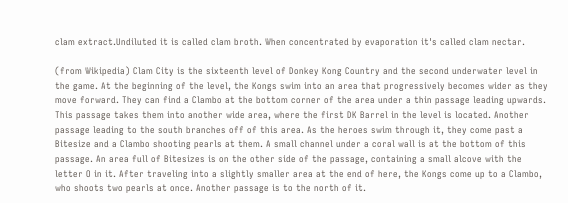clam extract.Undiluted it is called clam broth. When concentrated by evaporation it's called clam nectar.

(from Wikipedia) Clam City is the sixteenth level of Donkey Kong Country and the second underwater level in the game. At the beginning of the level, the Kongs swim into an area that progressively becomes wider as they move forward. They can find a Clambo at the bottom corner of the area under a thin passage leading upwards. This passage takes them into another wide area, where the first DK Barrel in the level is located. Another passage leading to the south branches off of this area. As the heroes swim through it, they come past a Bitesize and a Clambo shooting pearls at them. A small channel under a coral wall is at the bottom of this passage. An area full of Bitesizes is on the other side of the passage, containing a small alcove with the letter O in it. After traveling into a slightly smaller area at the end of here, the Kongs come up to a Clambo, who shoots two pearls at once. Another passage is to the north of it.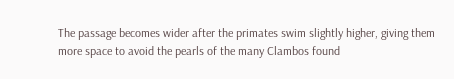The passage becomes wider after the primates swim slightly higher, giving them more space to avoid the pearls of the many Clambos found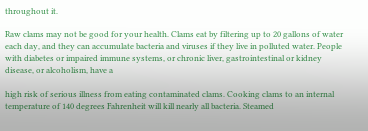throughout it.

Raw clams may not be good for your health. Clams eat by filtering up to 20 gallons of water each day, and they can accumulate bacteria and viruses if they live in polluted water. People with diabetes or impaired immune systems, or chronic liver, gastrointestinal or kidney disease, or alcoholism, have a

high risk of serious illness from eating contaminated clams. Cooking clams to an internal temperature of 140 degrees Fahrenheit will kill nearly all bacteria. Steamed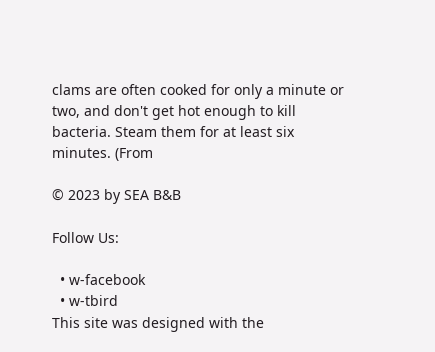clams are often cooked for only a minute or two, and don't get hot enough to kill bacteria. Steam them for at least six minutes. (From

© 2023 by SEA B&B

Follow Us:

  • w-facebook
  • w-tbird
This site was designed with the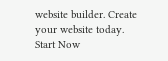website builder. Create your website today.
Start Now